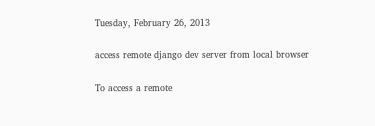Tuesday, February 26, 2013

access remote django dev server from local browser

To access a remote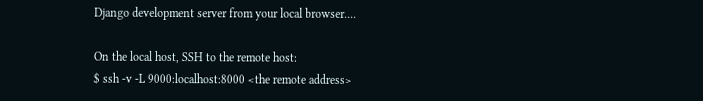Django development server from your local browser....

On the local host, SSH to the remote host:
$ ssh -v -L 9000:localhost:8000 <the remote address>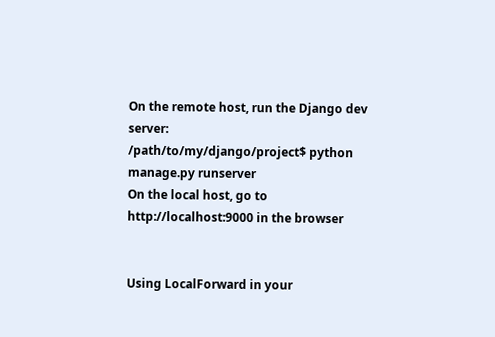On the remote host, run the Django dev server:
/path/to/my/django/project$ python manage.py runserver
On the local host, go to http://localhost:9000 in the browser


Using LocalForward in your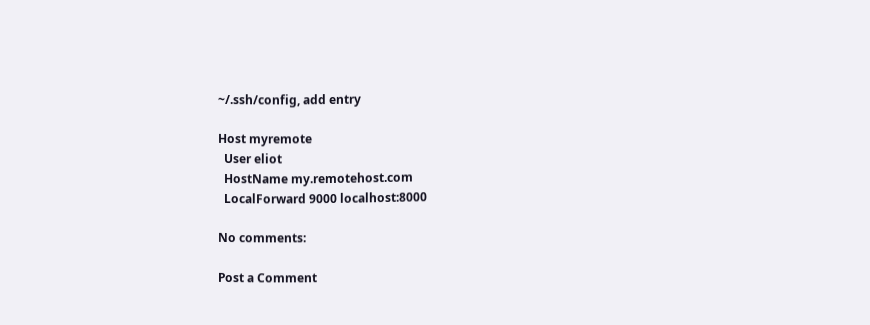~/.ssh/config, add entry

Host myremote
  User eliot
  HostName my.remotehost.com
  LocalForward 9000 localhost:8000

No comments:

Post a Comment